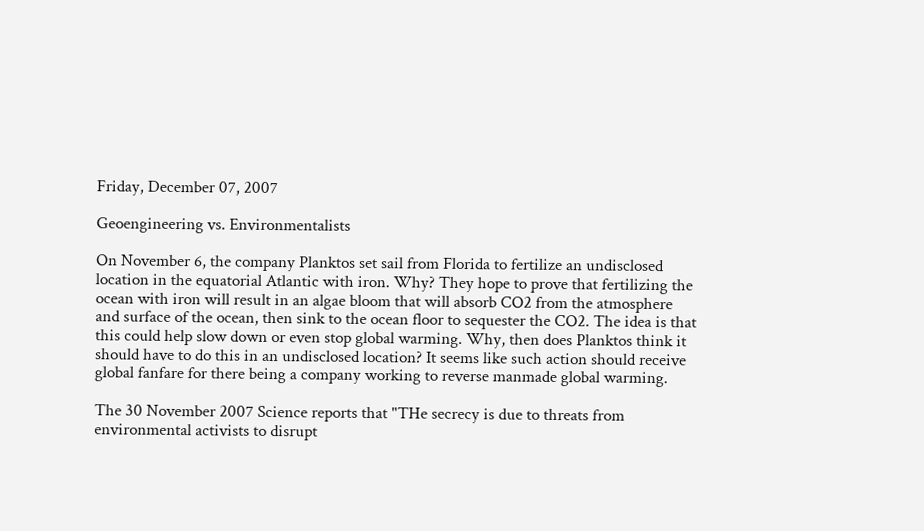Friday, December 07, 2007

Geoengineering vs. Environmentalists

On November 6, the company Planktos set sail from Florida to fertilize an undisclosed location in the equatorial Atlantic with iron. Why? They hope to prove that fertilizing the ocean with iron will result in an algae bloom that will absorb CO2 from the atmosphere and surface of the ocean, then sink to the ocean floor to sequester the CO2. The idea is that this could help slow down or even stop global warming. Why, then does Planktos think it should have to do this in an undisclosed location? It seems like such action should receive global fanfare for there being a company working to reverse manmade global warming.

The 30 November 2007 Science reports that "THe secrecy is due to threats from environmental activists to disrupt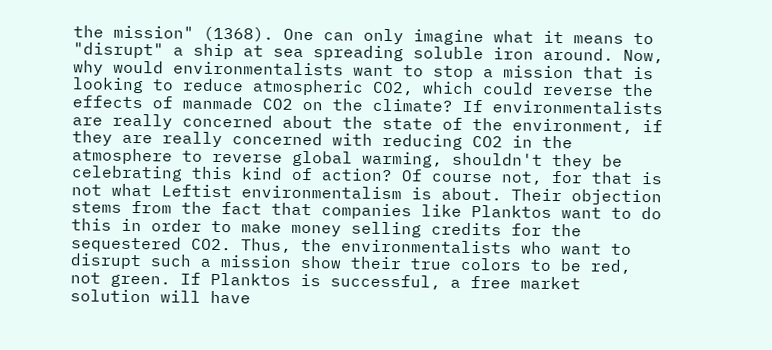the mission" (1368). One can only imagine what it means to "disrupt" a ship at sea spreading soluble iron around. Now, why would environmentalists want to stop a mission that is looking to reduce atmospheric CO2, which could reverse the effects of manmade CO2 on the climate? If environmentalists are really concerned about the state of the environment, if they are really concerned with reducing CO2 in the atmosphere to reverse global warming, shouldn't they be celebrating this kind of action? Of course not, for that is not what Leftist environmentalism is about. Their objection stems from the fact that companies like Planktos want to do this in order to make money selling credits for the sequestered CO2. Thus, the environmentalists who want to disrupt such a mission show their true colors to be red, not green. If Planktos is successful, a free market solution will have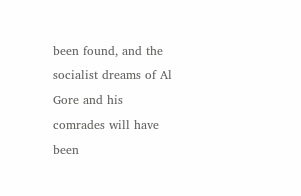been found, and the socialist dreams of Al Gore and his comrades will have been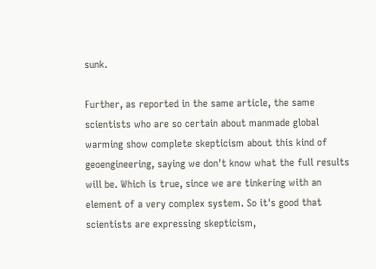sunk.

Further, as reported in the same article, the same scientists who are so certain about manmade global warming show complete skepticism about this kind of geoengineering, saying we don't know what the full results will be. Which is true, since we are tinkering with an element of a very complex system. So it's good that scientists are expressing skepticism,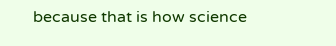because that is how science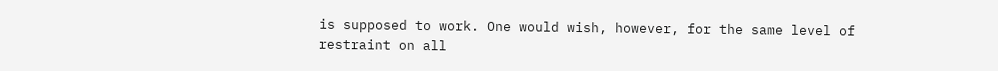is supposed to work. One would wish, however, for the same level of restraint on all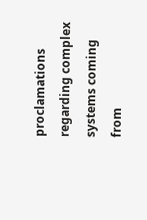proclamations regarding complex systems coming from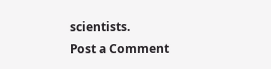scientists.
Post a Comment